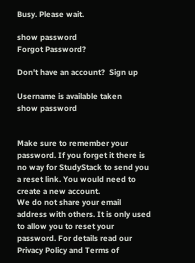Busy. Please wait.

show password
Forgot Password?

Don't have an account?  Sign up

Username is available taken
show password


Make sure to remember your password. If you forget it there is no way for StudyStack to send you a reset link. You would need to create a new account.
We do not share your email address with others. It is only used to allow you to reset your password. For details read our Privacy Policy and Terms of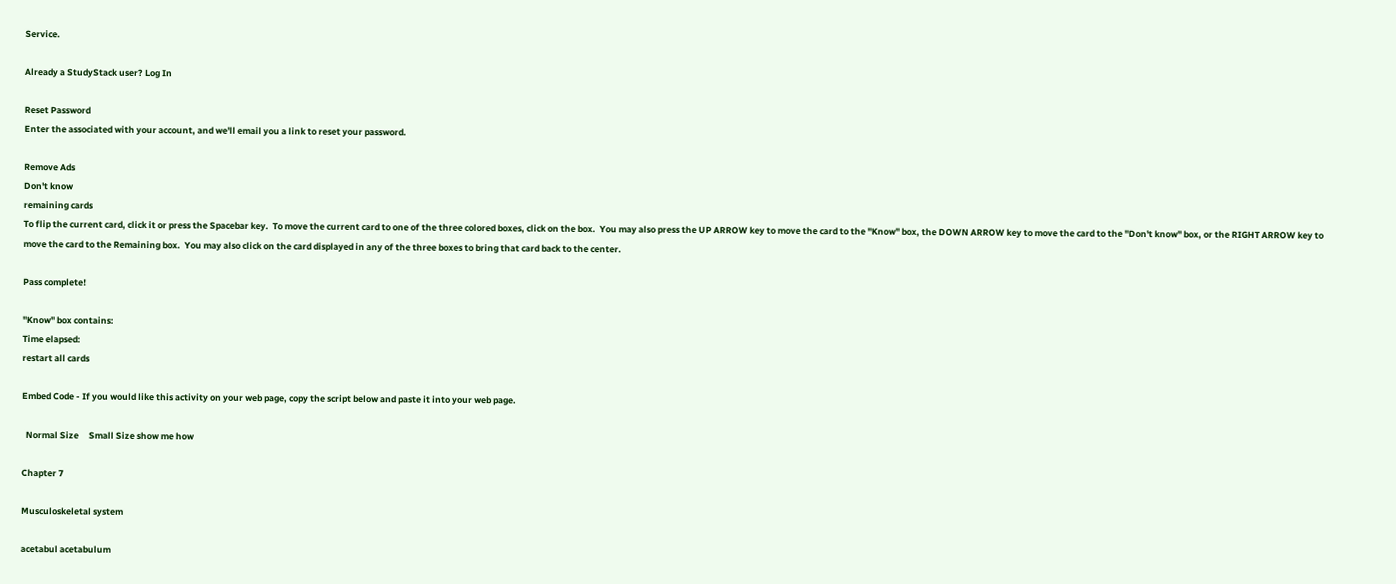Service.

Already a StudyStack user? Log In

Reset Password
Enter the associated with your account, and we'll email you a link to reset your password.

Remove Ads
Don't know
remaining cards
To flip the current card, click it or press the Spacebar key.  To move the current card to one of the three colored boxes, click on the box.  You may also press the UP ARROW key to move the card to the "Know" box, the DOWN ARROW key to move the card to the "Don't know" box, or the RIGHT ARROW key to move the card to the Remaining box.  You may also click on the card displayed in any of the three boxes to bring that card back to the center.

Pass complete!

"Know" box contains:
Time elapsed:
restart all cards

Embed Code - If you would like this activity on your web page, copy the script below and paste it into your web page.

  Normal Size     Small Size show me how

Chapter 7

Musculoskeletal system

acetabul acetabulum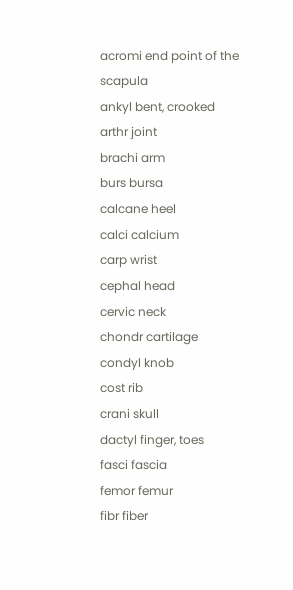acromi end point of the scapula
ankyl bent, crooked
arthr joint
brachi arm
burs bursa
calcane heel
calci calcium
carp wrist
cephal head
cervic neck
chondr cartilage
condyl knob
cost rib
crani skull
dactyl finger, toes
fasci fascia
femor femur
fibr fiber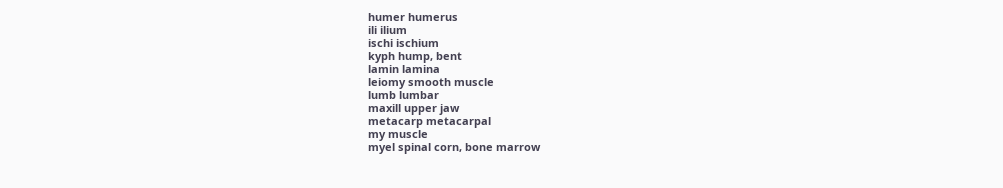humer humerus
ili ilium
ischi ischium
kyph hump, bent
lamin lamina
leiomy smooth muscle
lumb lumbar
maxill upper jaw
metacarp metacarpal
my muscle
myel spinal corn, bone marrow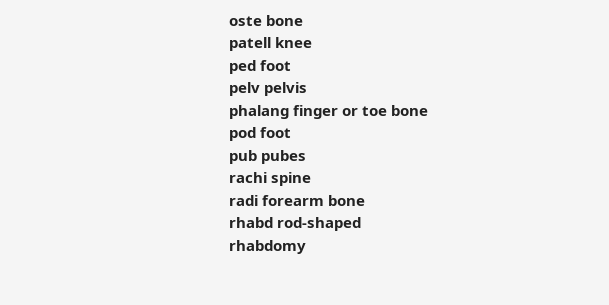oste bone
patell knee
ped foot
pelv pelvis
phalang finger or toe bone
pod foot
pub pubes
rachi spine
radi forearm bone
rhabd rod-shaped
rhabdomy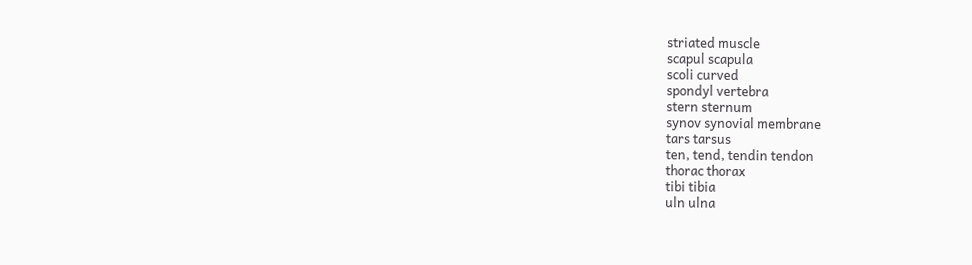striated muscle
scapul scapula
scoli curved
spondyl vertebra
stern sternum
synov synovial membrane
tars tarsus
ten, tend, tendin tendon
thorac thorax
tibi tibia
uln ulna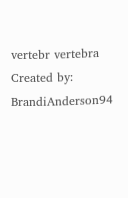vertebr vertebra
Created by: BrandiAnderson94